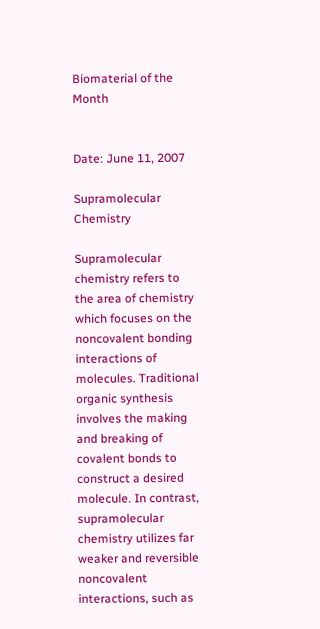Biomaterial of the Month


Date: June 11, 2007

Supramolecular Chemistry

Supramolecular chemistry refers to the area of chemistry which focuses on the noncovalent bonding interactions of molecules. Traditional organic synthesis involves the making and breaking of covalent bonds to construct a desired molecule. In contrast, supramolecular chemistry utilizes far weaker and reversible noncovalent interactions, such as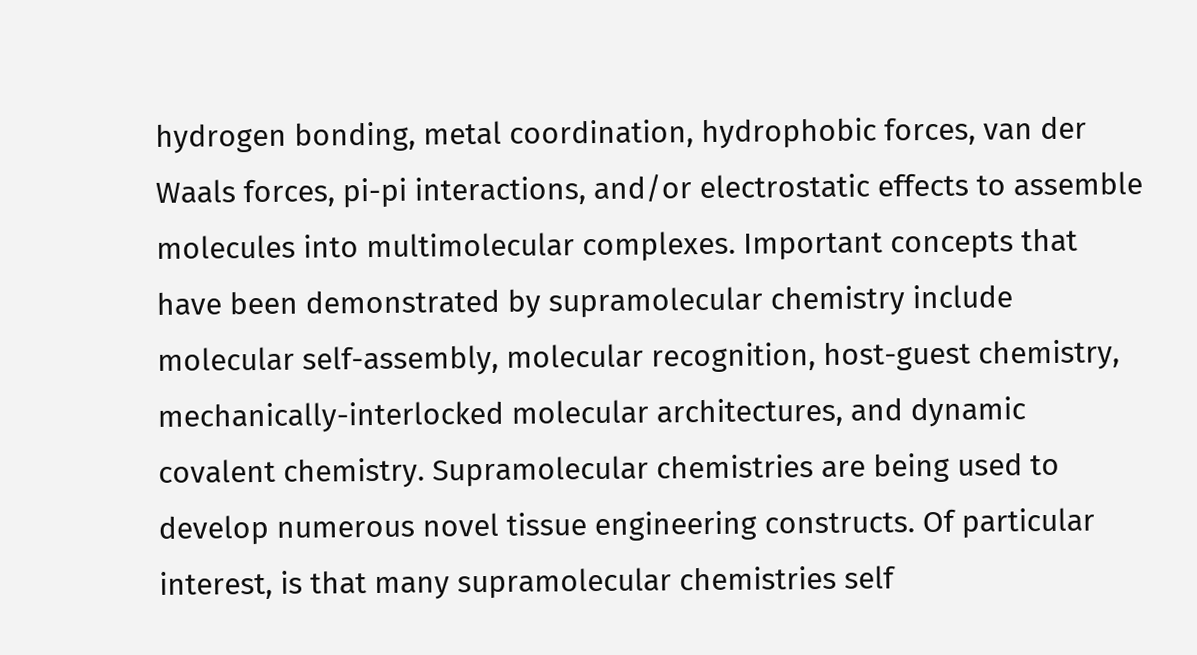hydrogen bonding, metal coordination, hydrophobic forces, van der Waals forces, pi-pi interactions, and/or electrostatic effects to assemble molecules into multimolecular complexes. Important concepts that have been demonstrated by supramolecular chemistry include molecular self-assembly, molecular recognition, host-guest chemistry, mechanically-interlocked molecular architectures, and dynamic covalent chemistry. Supramolecular chemistries are being used to develop numerous novel tissue engineering constructs. Of particular interest, is that many supramolecular chemistries self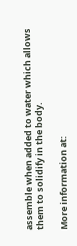assemble when added to water which allows them to solidify in the body.

More information at: